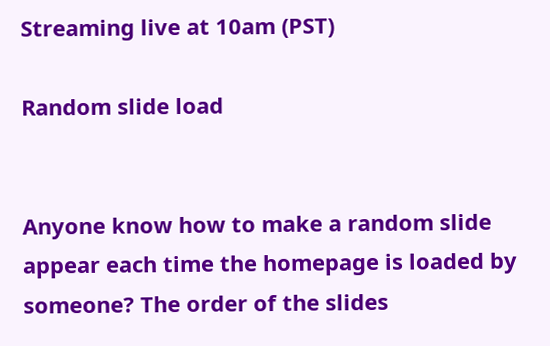Streaming live at 10am (PST)

Random slide load


Anyone know how to make a random slide appear each time the homepage is loaded by someone? The order of the slides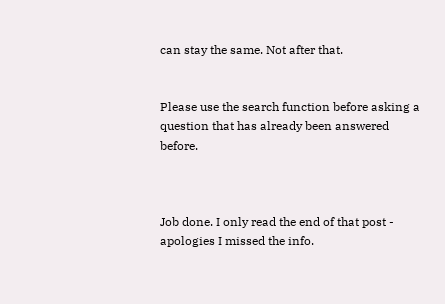can stay the same. Not after that.


Please use the search function before asking a question that has already been answered before.



Job done. I only read the end of that post - apologies I missed the info.